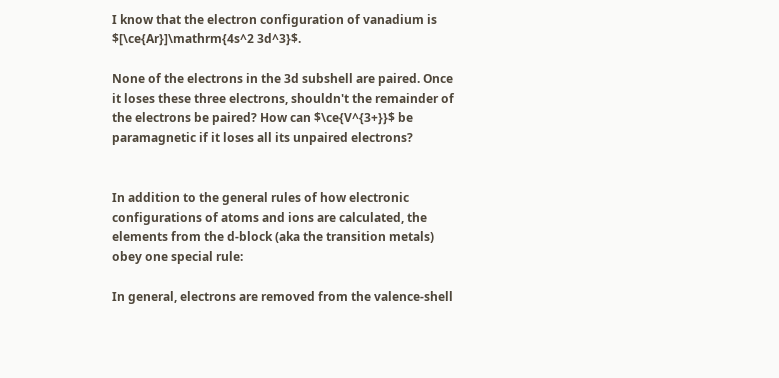I know that the electron configuration of vanadium is $[\ce{Ar}]\mathrm{4s^2 3d^3}$.

None of the electrons in the 3d subshell are paired. Once it loses these three electrons, shouldn't the remainder of the electrons be paired? How can $\ce{V^{3+}}$ be paramagnetic if it loses all its unpaired electrons?


In addition to the general rules of how electronic configurations of atoms and ions are calculated, the elements from the d-block (aka the transition metals) obey one special rule:

In general, electrons are removed from the valence-shell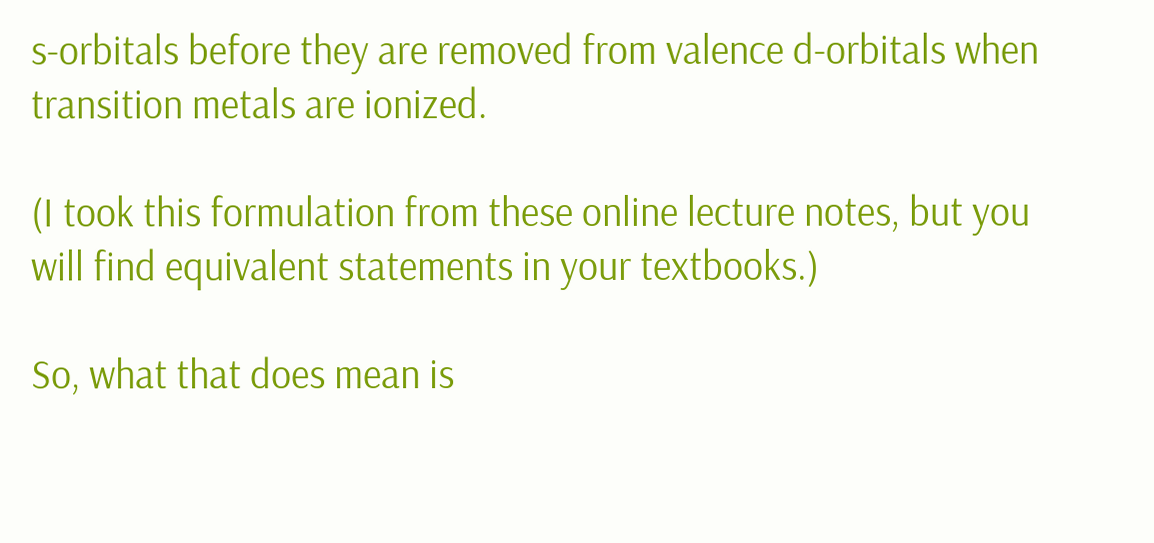s-orbitals before they are removed from valence d-orbitals when transition metals are ionized.

(I took this formulation from these online lecture notes, but you will find equivalent statements in your textbooks.)

So, what that does mean is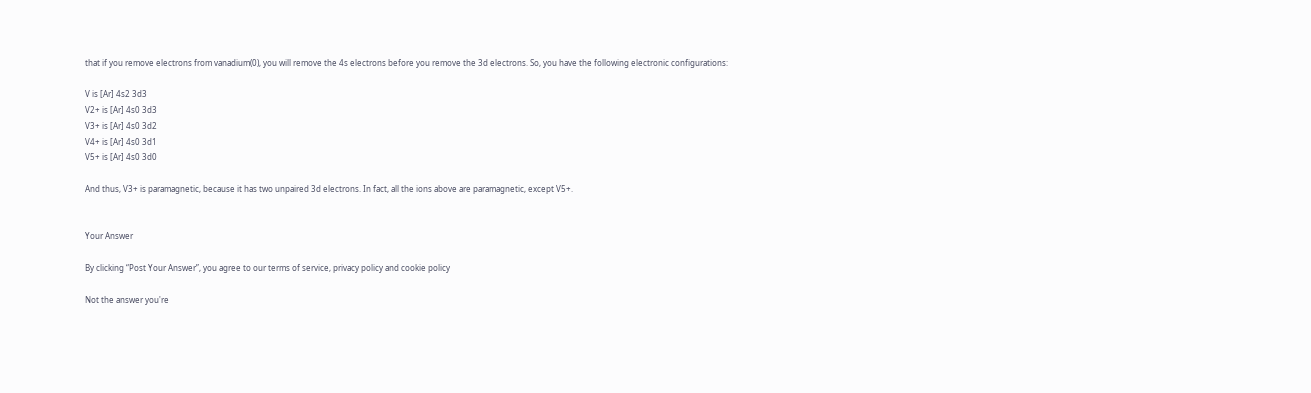that if you remove electrons from vanadium(0), you will remove the 4s electrons before you remove the 3d electrons. So, you have the following electronic configurations:

V is [Ar] 4s2 3d3
V2+ is [Ar] 4s0 3d3
V3+ is [Ar] 4s0 3d2
V4+ is [Ar] 4s0 3d1
V5+ is [Ar] 4s0 3d0

And thus, V3+ is paramagnetic, because it has two unpaired 3d electrons. In fact, all the ions above are paramagnetic, except V5+.


Your Answer

By clicking “Post Your Answer”, you agree to our terms of service, privacy policy and cookie policy

Not the answer you're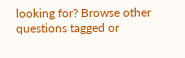looking for? Browse other questions tagged or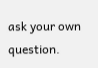ask your own question.